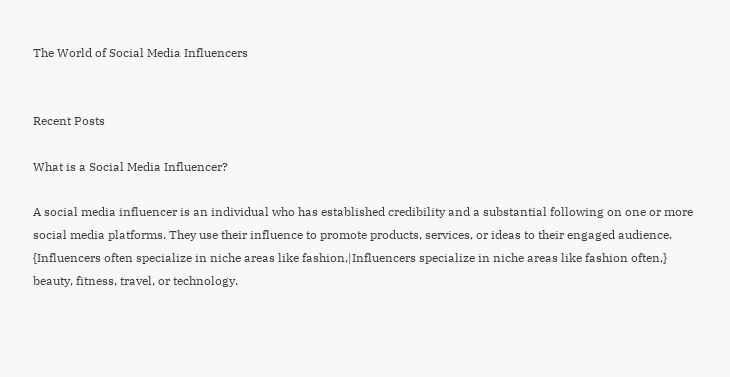The World of Social Media Influencers


Recent Posts

What is a Social Media Influencer?

A social media influencer is an individual who has established credibility and a substantial following on one or more social media platforms. They use their influence to promote products, services, or ideas to their engaged audience. {Influencers often specialize in niche areas like fashion,|Influencers specialize in niche areas like fashion often,} beauty, fitness, travel, or technology.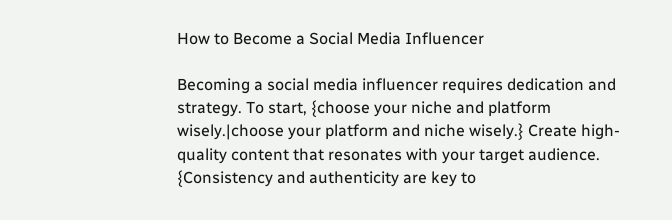How to Become a Social Media Influencer

Becoming a social media influencer requires dedication and strategy. To start, {choose your niche and platform wisely.|choose your platform and niche wisely.} Create high-quality content that resonates with your target audience. {Consistency and authenticity are key to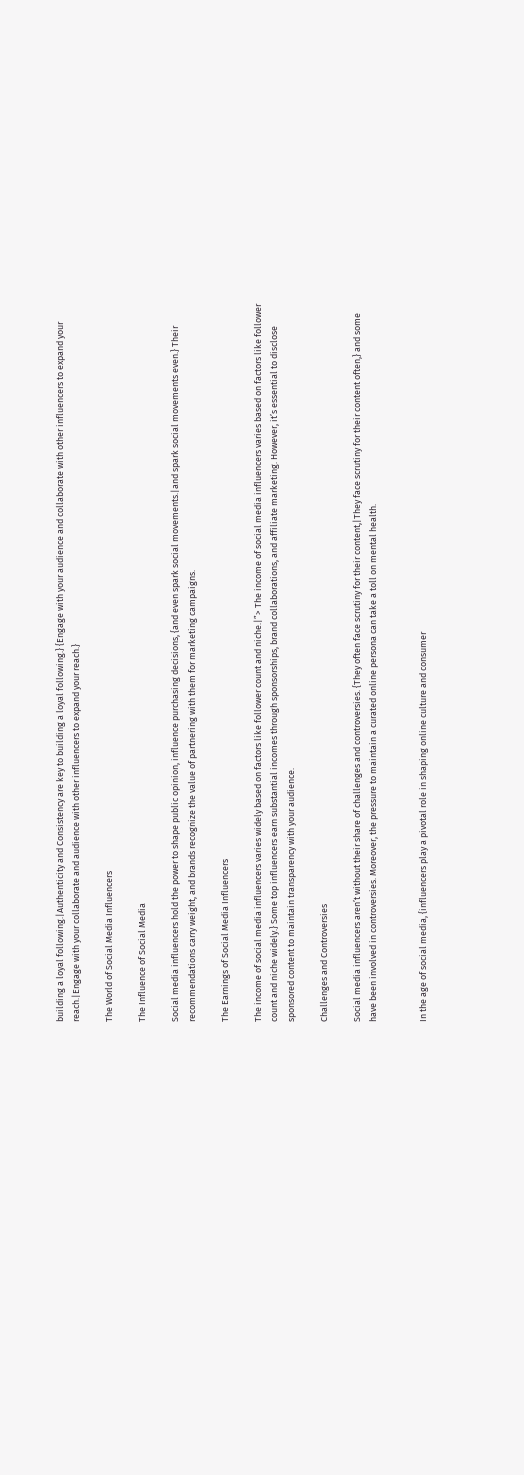building a loyal following.|Authenticity and Consistency are key to building a loyal following.} {Engage with your audience and collaborate with other influencers to expand your reach.|Engage with your collaborate and audience with other influencers to expand your reach.}

The World of Social Media Influencers

The Influence of Social Media

Social media influencers hold the power to shape public opinion, influence purchasing decisions, {and even spark social movements.|and spark social movements even.} Their recommendations carry weight, and brands recognize the value of partnering with them for marketing campaigns.

The Earnings of Social Media Influencers

The income of social media influencers varies widely based on factors like follower count and niche.|”> The income of social media influencers varies based on factors like follower count and niche widely.} Some top influencers earn substantial incomes through sponsorships, brand collaborations, and affiliate marketing. However, it’s essential to disclose sponsored content to maintain transparency with your audience.

Challenges and Controversies

Social media influencers aren’t without their share of challenges and controversies. {They often face scrutiny for their content,|They face scrutiny for their content often,} and some have been involved in controversies. Moreover, the pressure to maintain a curated online persona can take a toll on mental health.


In the age of social media, {influencers play a pivotal role in shaping online culture and consumer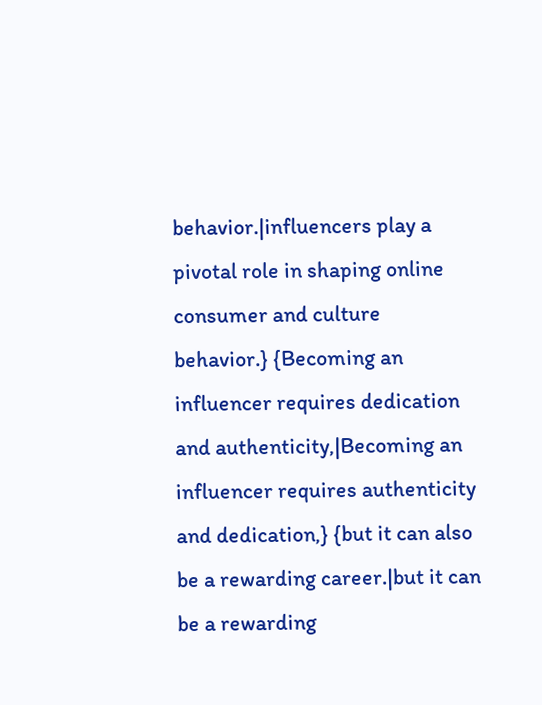behavior.|influencers play a pivotal role in shaping online consumer and culture behavior.} {Becoming an influencer requires dedication and authenticity,|Becoming an influencer requires authenticity and dedication,} {but it can also be a rewarding career.|but it can be a rewarding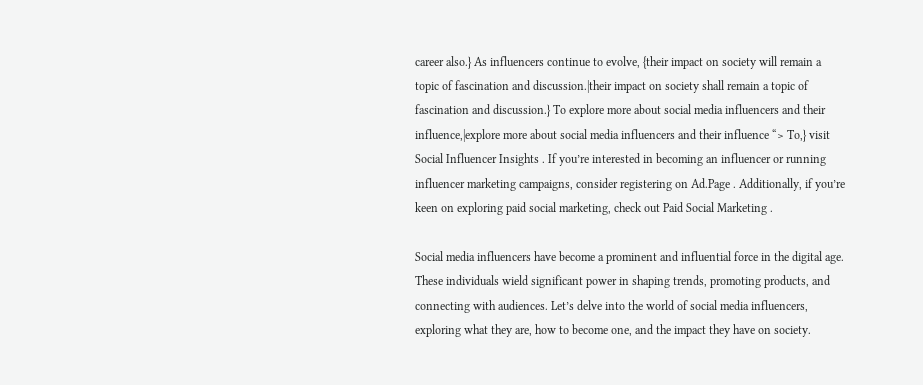career also.} As influencers continue to evolve, {their impact on society will remain a topic of fascination and discussion.|their impact on society shall remain a topic of fascination and discussion.} To explore more about social media influencers and their influence,|explore more about social media influencers and their influence “> To,} visit Social Influencer Insights . If you’re interested in becoming an influencer or running influencer marketing campaigns, consider registering on Ad.Page . Additionally, if you’re keen on exploring paid social marketing, check out Paid Social Marketing .

Social media influencers have become a prominent and influential force in the digital age. These individuals wield significant power in shaping trends, promoting products, and connecting with audiences. Let’s delve into the world of social media influencers, exploring what they are, how to become one, and the impact they have on society.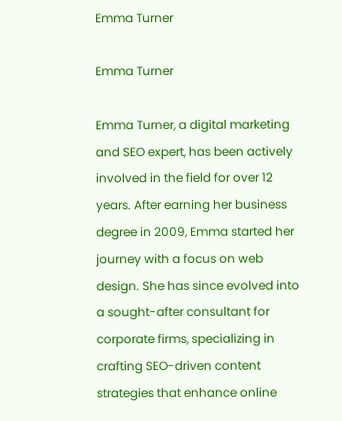Emma Turner

Emma Turner

Emma Turner, a digital marketing and SEO expert, has been actively involved in the field for over 12 years. After earning her business degree in 2009, Emma started her journey with a focus on web design. She has since evolved into a sought-after consultant for corporate firms, specializing in crafting SEO-driven content strategies that enhance online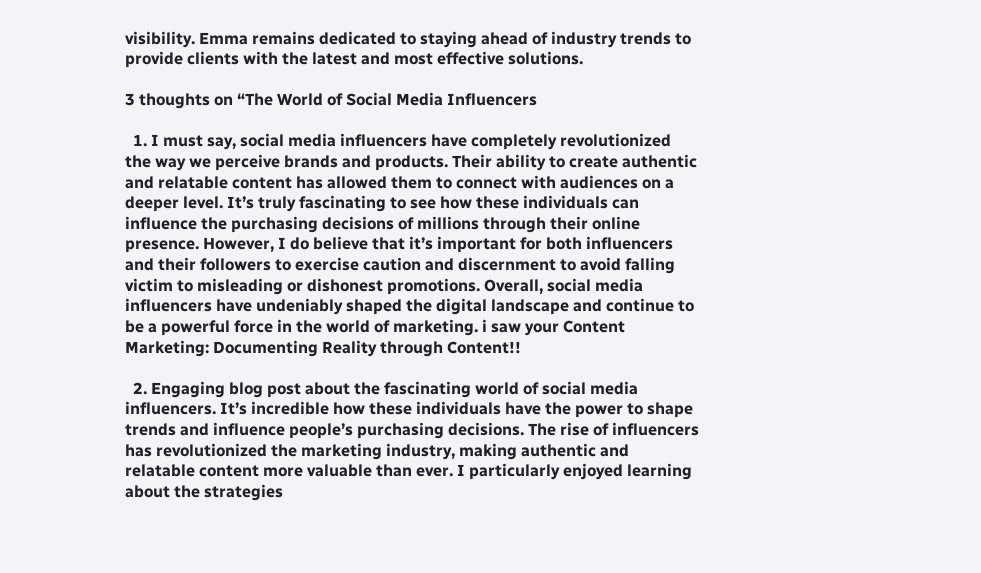visibility. Emma remains dedicated to staying ahead of industry trends to provide clients with the latest and most effective solutions.

3 thoughts on “The World of Social Media Influencers

  1. I must say, social media influencers have completely revolutionized the way we perceive brands and products. Their ability to create authentic and relatable content has allowed them to connect with audiences on a deeper level. It’s truly fascinating to see how these individuals can influence the purchasing decisions of millions through their online presence. However, I do believe that it’s important for both influencers and their followers to exercise caution and discernment to avoid falling victim to misleading or dishonest promotions. Overall, social media influencers have undeniably shaped the digital landscape and continue to be a powerful force in the world of marketing. i saw your Content Marketing: Documenting Reality through Content!!

  2. Engaging blog post about the fascinating world of social media influencers. It’s incredible how these individuals have the power to shape trends and influence people’s purchasing decisions. The rise of influencers has revolutionized the marketing industry, making authentic and relatable content more valuable than ever. I particularly enjoyed learning about the strategies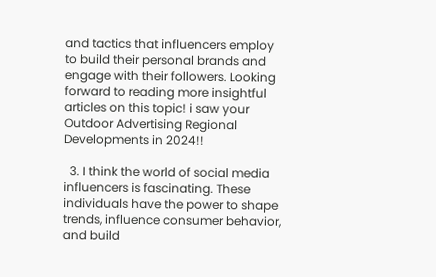and tactics that influencers employ to build their personal brands and engage with their followers. Looking forward to reading more insightful articles on this topic! i saw your Outdoor Advertising Regional Developments in 2024!!

  3. I think the world of social media influencers is fascinating. These individuals have the power to shape trends, influence consumer behavior, and build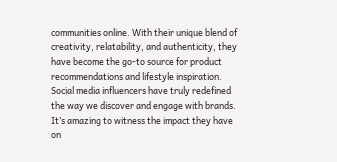communities online. With their unique blend of creativity, relatability, and authenticity, they have become the go-to source for product recommendations and lifestyle inspiration. Social media influencers have truly redefined the way we discover and engage with brands. It’s amazing to witness the impact they have on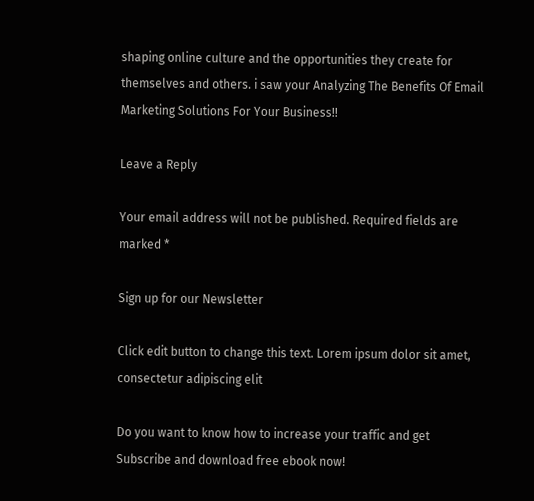shaping online culture and the opportunities they create for themselves and others. i saw your Analyzing The Benefits Of Email Marketing Solutions For Your Business!!

Leave a Reply

Your email address will not be published. Required fields are marked *

Sign up for our Newsletter

Click edit button to change this text. Lorem ipsum dolor sit amet, consectetur adipiscing elit

Do you want to know how to increase your traffic and get
Subscribe and download free ebook now!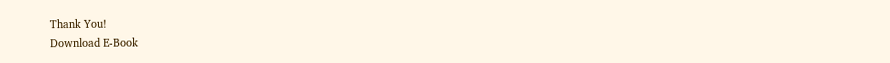Thank You!
Download E-Book